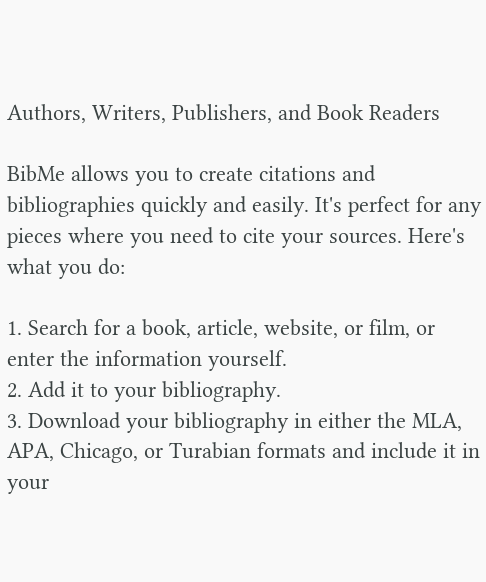Authors, Writers, Publishers, and Book Readers

BibMe allows you to create citations and bibliographies quickly and easily. It's perfect for any pieces where you need to cite your sources. Here's what you do:

1. Search for a book, article, website, or film, or enter the information yourself.
2. Add it to your bibliography.
3. Download your bibliography in either the MLA, APA, Chicago, or Turabian formats and include it in your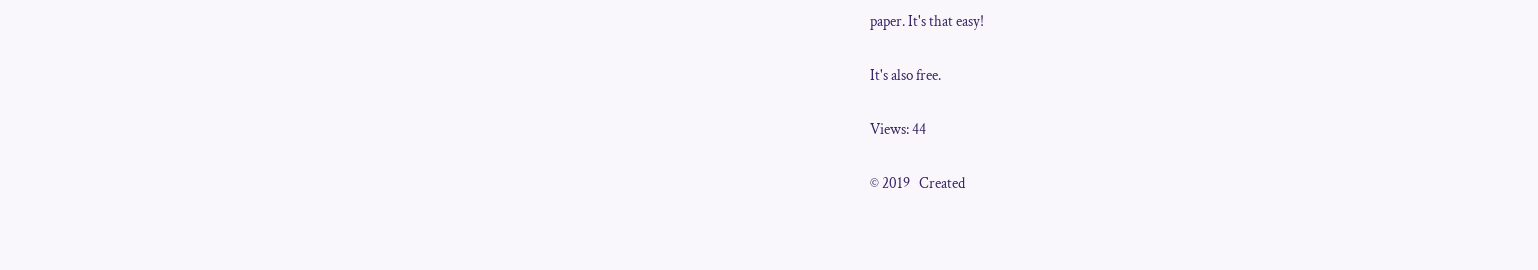paper. It's that easy!

It's also free.

Views: 44

© 2019   Created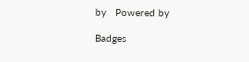by   Powered by

Badges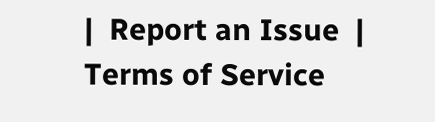|  Report an Issue  |  Terms of Service